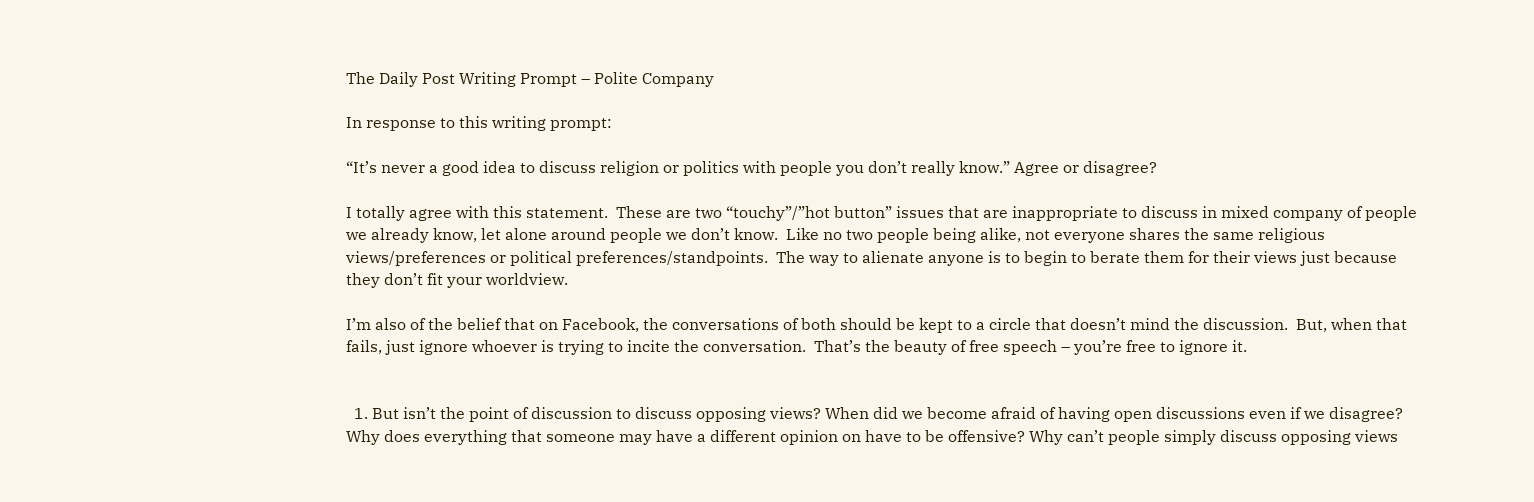The Daily Post Writing Prompt – Polite Company

In response to this writing prompt:

“It’s never a good idea to discuss religion or politics with people you don’t really know.” Agree or disagree?

I totally agree with this statement.  These are two “touchy”/”hot button” issues that are inappropriate to discuss in mixed company of people we already know, let alone around people we don’t know.  Like no two people being alike, not everyone shares the same religious views/preferences or political preferences/standpoints.  The way to alienate anyone is to begin to berate them for their views just because they don’t fit your worldview.

I’m also of the belief that on Facebook, the conversations of both should be kept to a circle that doesn’t mind the discussion.  But, when that fails, just ignore whoever is trying to incite the conversation.  That’s the beauty of free speech – you’re free to ignore it.


  1. But isn’t the point of discussion to discuss opposing views? When did we become afraid of having open discussions even if we disagree? Why does everything that someone may have a different opinion on have to be offensive? Why can’t people simply discuss opposing views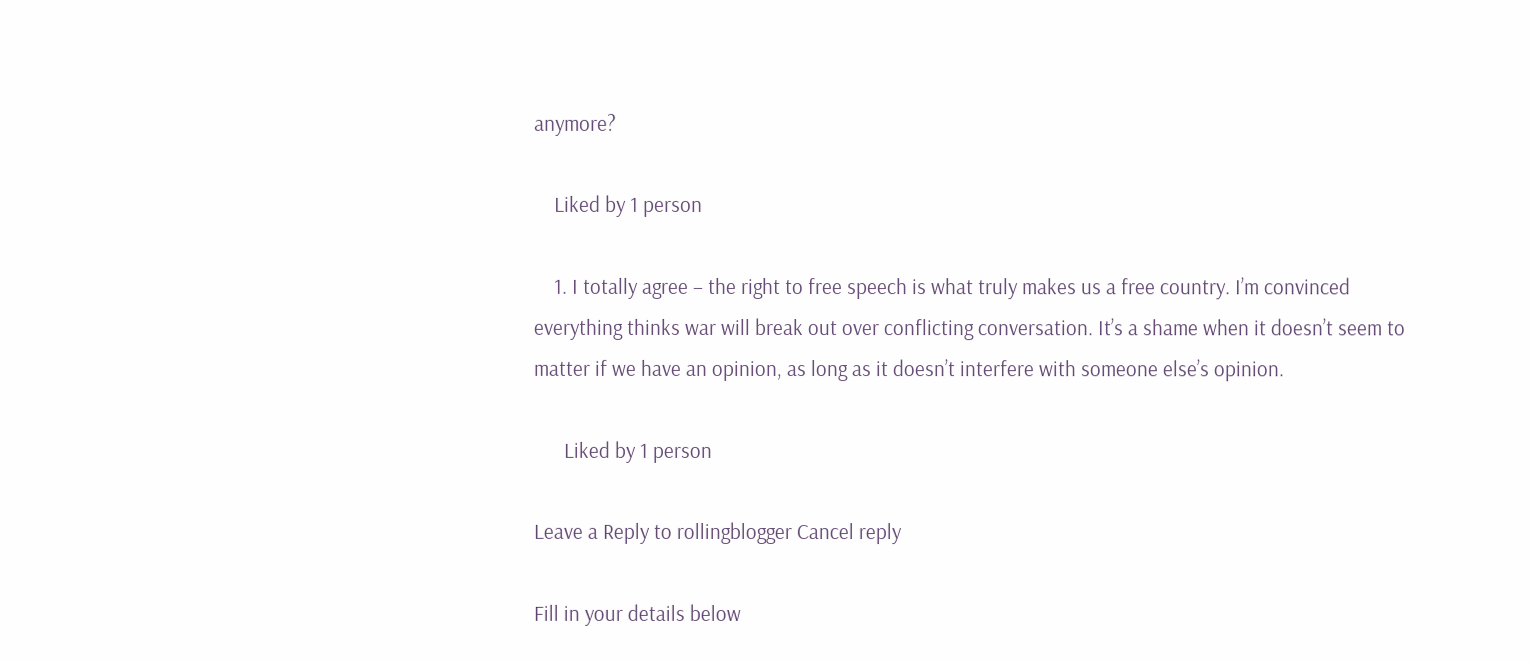anymore?

    Liked by 1 person

    1. I totally agree – the right to free speech is what truly makes us a free country. I’m convinced everything thinks war will break out over conflicting conversation. It’s a shame when it doesn’t seem to matter if we have an opinion, as long as it doesn’t interfere with someone else’s opinion.

      Liked by 1 person

Leave a Reply to rollingblogger Cancel reply

Fill in your details below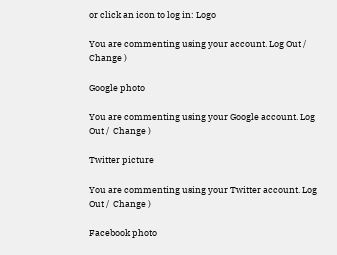or click an icon to log in: Logo

You are commenting using your account. Log Out /  Change )

Google photo

You are commenting using your Google account. Log Out /  Change )

Twitter picture

You are commenting using your Twitter account. Log Out /  Change )

Facebook photo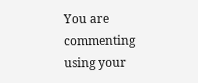You are commenting using your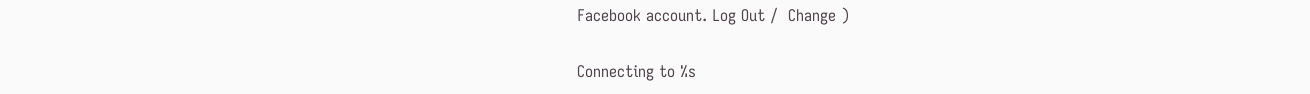Facebook account. Log Out /  Change )

Connecting to %s